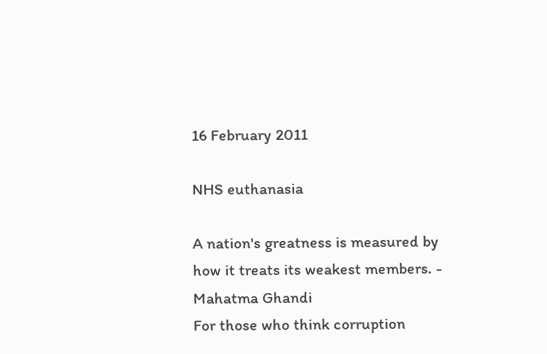16 February 2011

NHS euthanasia

A nation's greatness is measured by how it treats its weakest members. - Mahatma Ghandi
For those who think corruption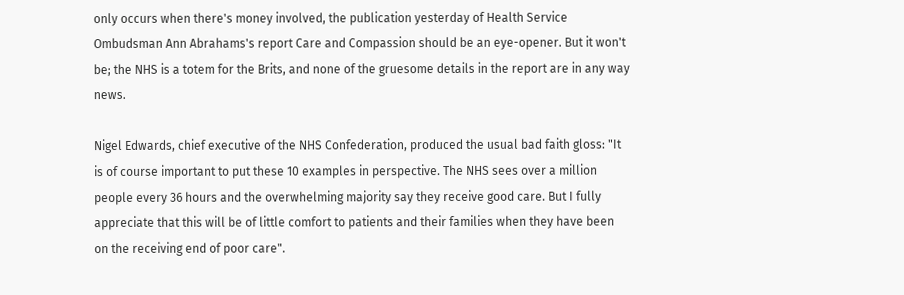only occurs when there's money involved, the publication yesterday of Health Service Ombudsman Ann Abrahams's report Care and Compassion should be an eye-opener. But it won't be; the NHS is a totem for the Brits, and none of the gruesome details in the report are in any way news.

Nigel Edwards, chief executive of the NHS Confederation, produced the usual bad faith gloss: "It is of course important to put these 10 examples in perspective. The NHS sees over a million people every 36 hours and the overwhelming majority say they receive good care. But I fully appreciate that this will be of little comfort to patients and their families when they have been on the receiving end of poor care".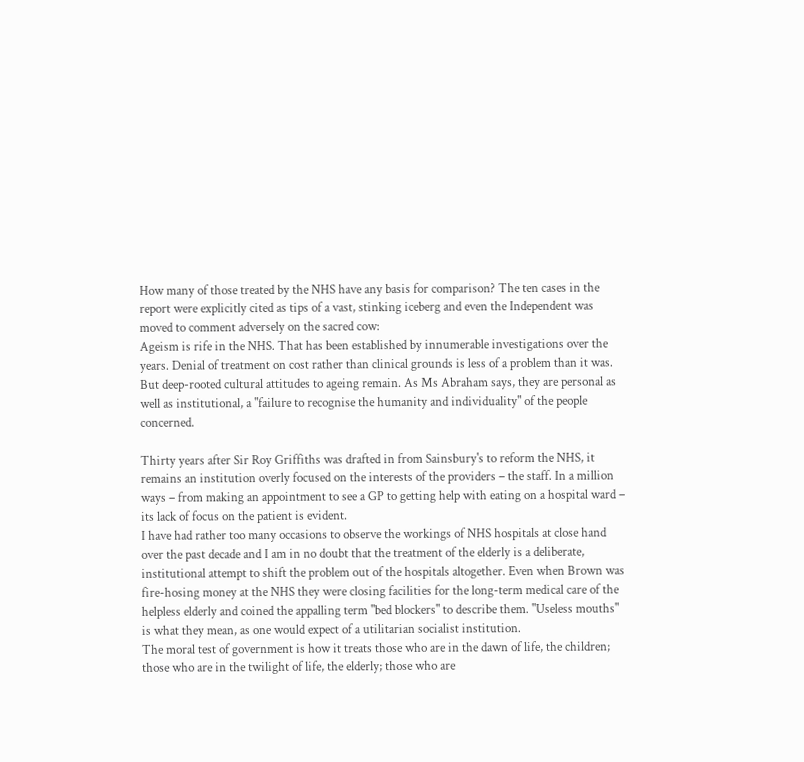How many of those treated by the NHS have any basis for comparison? The ten cases in the report were explicitly cited as tips of a vast, stinking iceberg and even the Independent was moved to comment adversely on the sacred cow:
Ageism is rife in the NHS. That has been established by innumerable investigations over the years. Denial of treatment on cost rather than clinical grounds is less of a problem than it was. But deep-rooted cultural attitudes to ageing remain. As Ms Abraham says, they are personal as well as institutional, a "failure to recognise the humanity and individuality" of the people concerned.

Thirty years after Sir Roy Griffiths was drafted in from Sainsbury's to reform the NHS, it remains an institution overly focused on the interests of the providers – the staff. In a million ways – from making an appointment to see a GP to getting help with eating on a hospital ward – its lack of focus on the patient is evident.
I have had rather too many occasions to observe the workings of NHS hospitals at close hand over the past decade and I am in no doubt that the treatment of the elderly is a deliberate, institutional attempt to shift the problem out of the hospitals altogether. Even when Brown was fire-hosing money at the NHS they were closing facilities for the long-term medical care of the helpless elderly and coined the appalling term "bed blockers" to describe them. "Useless mouths" is what they mean, as one would expect of a utilitarian socialist institution.
The moral test of government is how it treats those who are in the dawn of life, the children; those who are in the twilight of life, the elderly; those who are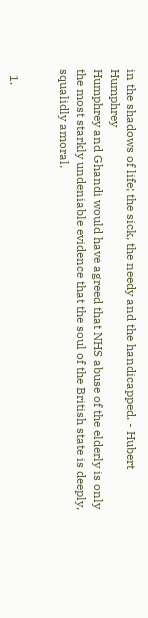in the shadows of life; the sick, the needy and the handicapped. - Hubert Humphrey
Humphrey and Ghandi would have agreed that NHS abuse of the elderly is only the most starkly undeniable evidence that the soul of the British state is deeply, squalidly amoral.


  1.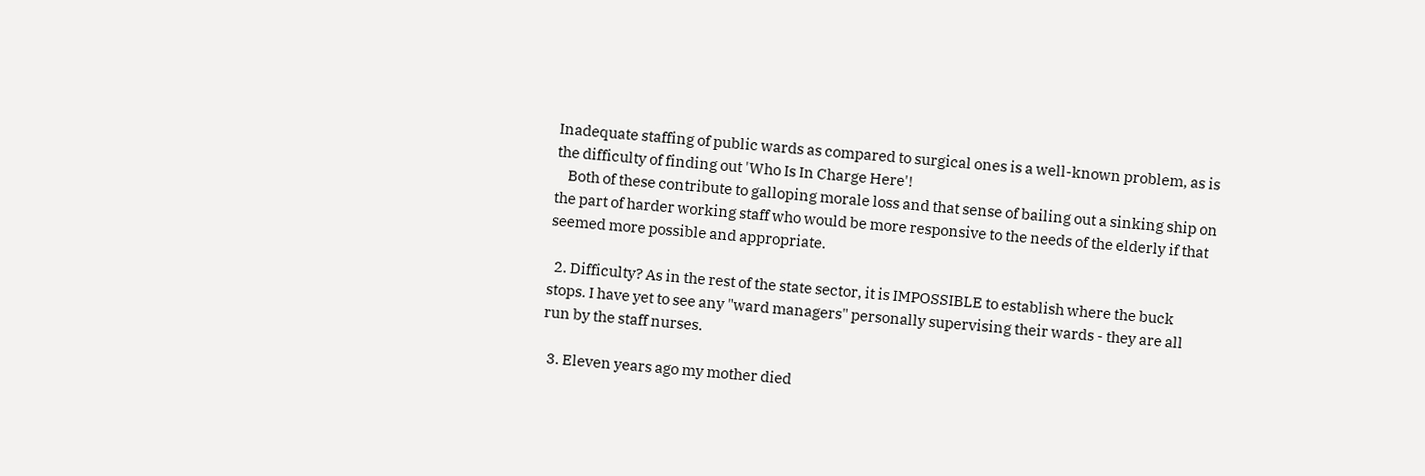Inadequate staffing of public wards as compared to surgical ones is a well-known problem, as is the difficulty of finding out 'Who Is In Charge Here'!
    Both of these contribute to galloping morale loss and that sense of bailing out a sinking ship on the part of harder working staff who would be more responsive to the needs of the elderly if that seemed more possible and appropriate.

  2. Difficulty? As in the rest of the state sector, it is IMPOSSIBLE to establish where the buck stops. I have yet to see any "ward managers" personally supervising their wards - they are all run by the staff nurses.

  3. Eleven years ago my mother died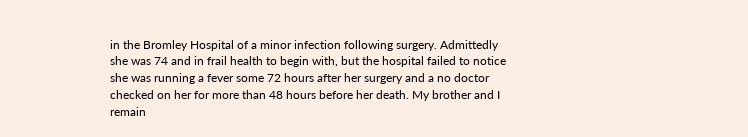in the Bromley Hospital of a minor infection following surgery. Admittedly she was 74 and in frail health to begin with, but the hospital failed to notice she was running a fever some 72 hours after her surgery and a no doctor checked on her for more than 48 hours before her death. My brother and I remain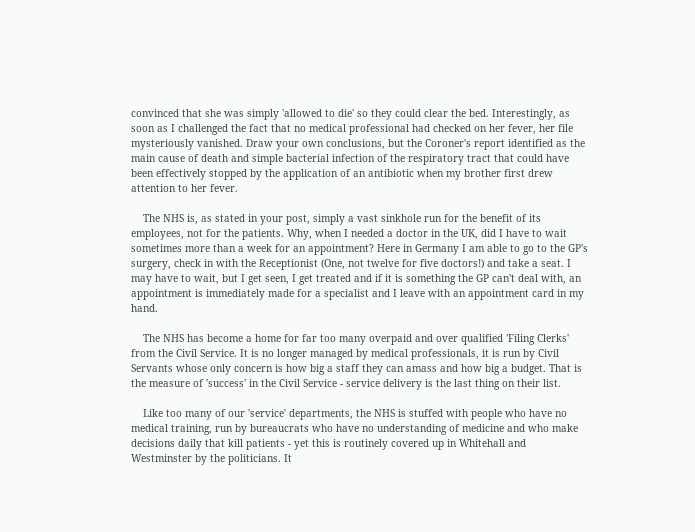convinced that she was simply 'allowed to die' so they could clear the bed. Interestingly, as soon as I challenged the fact that no medical professional had checked on her fever, her file mysteriously vanished. Draw your own conclusions, but the Coroner's report identified as the main cause of death and simple bacterial infection of the respiratory tract that could have been effectively stopped by the application of an antibiotic when my brother first drew attention to her fever.

    The NHS is, as stated in your post, simply a vast sinkhole run for the benefit of its employees, not for the patients. Why, when I needed a doctor in the UK, did I have to wait sometimes more than a week for an appointment? Here in Germany I am able to go to the GP's surgery, check in with the Receptionist (One, not twelve for five doctors!) and take a seat. I may have to wait, but I get seen, I get treated and if it is something the GP can't deal with, an appointment is immediately made for a specialist and I leave with an appointment card in my hand.

    The NHS has become a home for far too many overpaid and over qualified 'Filing Clerks' from the Civil Service. It is no longer managed by medical professionals, it is run by Civil Servants whose only concern is how big a staff they can amass and how big a budget. That is the measure of 'success' in the Civil Service - service delivery is the last thing on their list.

    Like too many of our 'service' departments, the NHS is stuffed with people who have no medical training, run by bureaucrats who have no understanding of medicine and who make decisions daily that kill patients - yet this is routinely covered up in Whitehall and Westminster by the politicians. It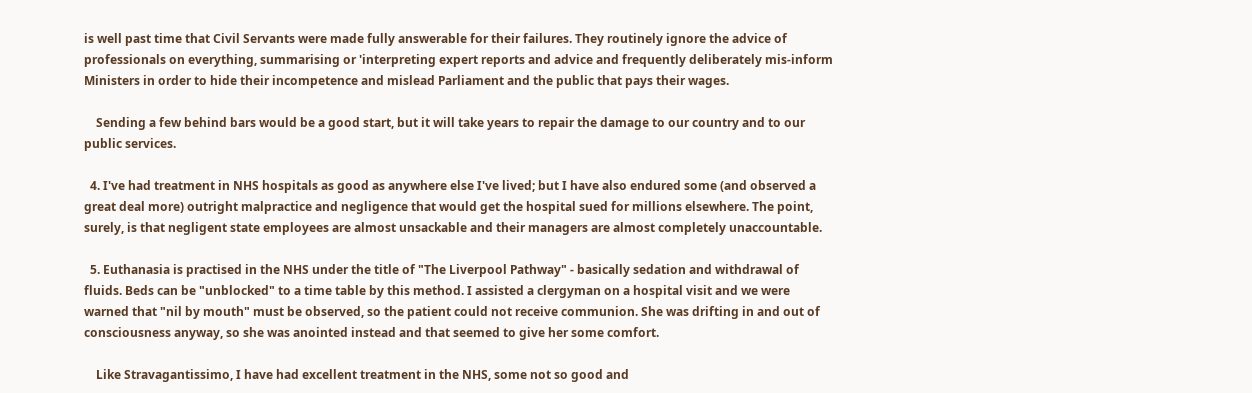is well past time that Civil Servants were made fully answerable for their failures. They routinely ignore the advice of professionals on everything, summarising or 'interpreting expert reports and advice and frequently deliberately mis-inform Ministers in order to hide their incompetence and mislead Parliament and the public that pays their wages.

    Sending a few behind bars would be a good start, but it will take years to repair the damage to our country and to our public services.

  4. I've had treatment in NHS hospitals as good as anywhere else I've lived; but I have also endured some (and observed a great deal more) outright malpractice and negligence that would get the hospital sued for millions elsewhere. The point, surely, is that negligent state employees are almost unsackable and their managers are almost completely unaccountable.

  5. Euthanasia is practised in the NHS under the title of "The Liverpool Pathway" - basically sedation and withdrawal of fluids. Beds can be "unblocked" to a time table by this method. I assisted a clergyman on a hospital visit and we were warned that "nil by mouth" must be observed, so the patient could not receive communion. She was drifting in and out of consciousness anyway, so she was anointed instead and that seemed to give her some comfort.

    Like Stravagantissimo, I have had excellent treatment in the NHS, some not so good and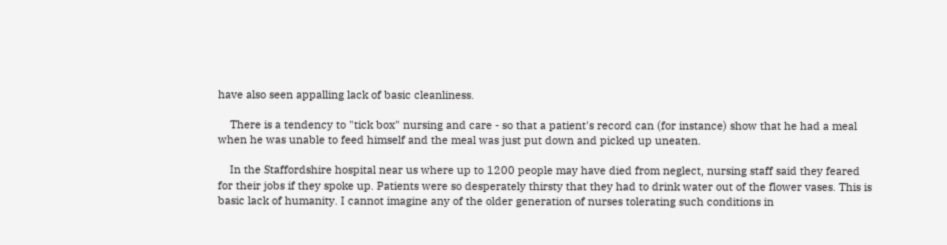have also seen appalling lack of basic cleanliness.

    There is a tendency to "tick box" nursing and care - so that a patient's record can (for instance) show that he had a meal when he was unable to feed himself and the meal was just put down and picked up uneaten.

    In the Staffordshire hospital near us where up to 1200 people may have died from neglect, nursing staff said they feared for their jobs if they spoke up. Patients were so desperately thirsty that they had to drink water out of the flower vases. This is basic lack of humanity. I cannot imagine any of the older generation of nurses tolerating such conditions in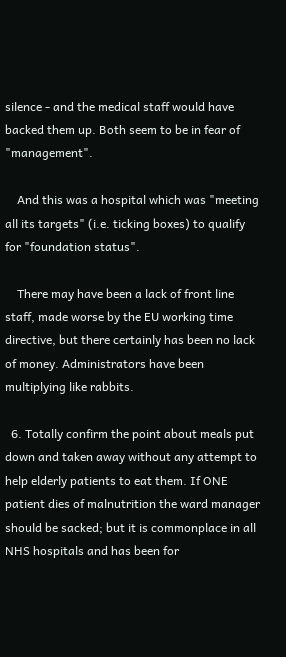silence - and the medical staff would have backed them up. Both seem to be in fear of "management".

    And this was a hospital which was "meeting all its targets" (i.e. ticking boxes) to qualify for "foundation status".

    There may have been a lack of front line staff, made worse by the EU working time directive, but there certainly has been no lack of money. Administrators have been multiplying like rabbits.

  6. Totally confirm the point about meals put down and taken away without any attempt to help elderly patients to eat them. If ONE patient dies of malnutrition the ward manager should be sacked; but it is commonplace in all NHS hospitals and has been for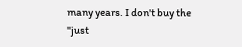many years. I don't buy the "just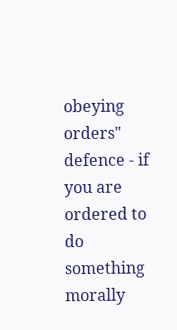obeying orders" defence - if you are ordered to do something morally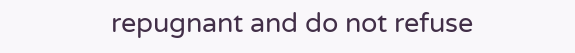repugnant and do not refuse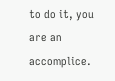to do it, you are an accomplice.